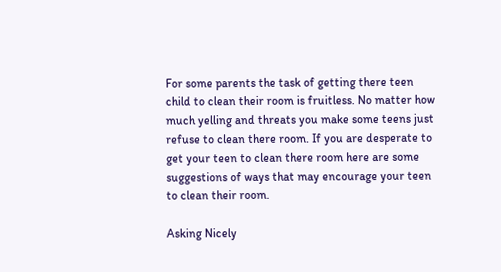For some parents the task of getting there teen child to clean their room is fruitless. No matter how much yelling and threats you make some teens just refuse to clean there room. If you are desperate to get your teen to clean there room here are some suggestions of ways that may encourage your teen to clean their room.

Asking Nicely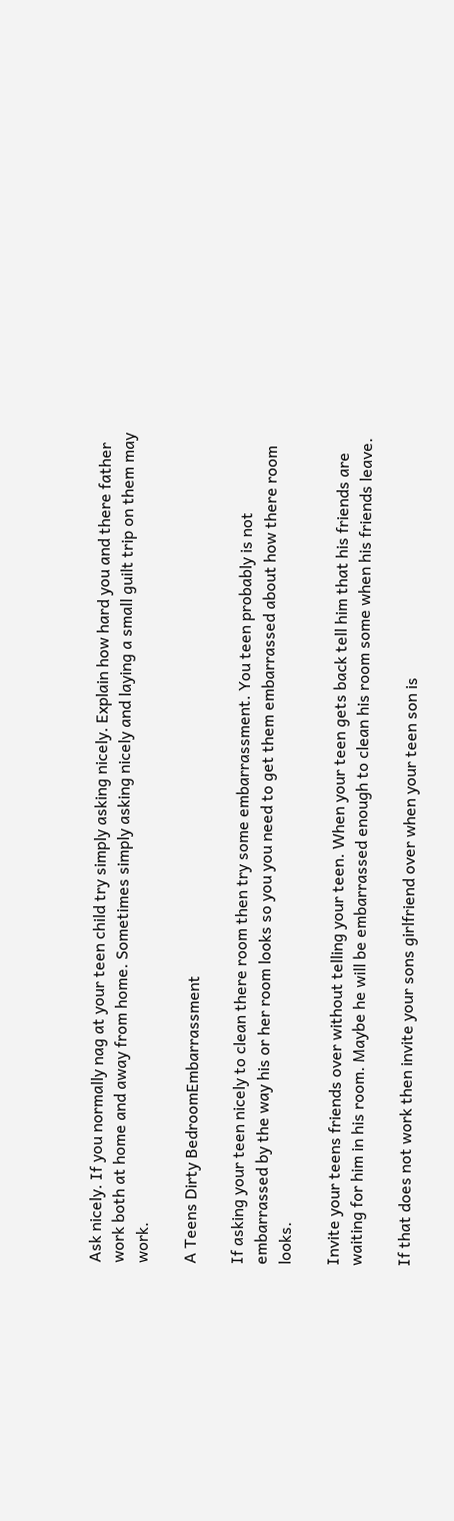Ask nicely. If you normally nag at your teen child try simply asking nicely. Explain how hard you and there father work both at home and away from home. Sometimes simply asking nicely and laying a small guilt trip on them may work.

A Teens Dirty BedroomEmbarrassment

If asking your teen nicely to clean there room then try some embarrassment. You teen probably is not embarrassed by the way his or her room looks so you you need to get them embarrassed about how there room looks.

Invite your teens friends over without telling your teen. When your teen gets back tell him that his friends are waiting for him in his room. Maybe he will be embarrassed enough to clean his room some when his friends leave.

If that does not work then invite your sons girlfriend over when your teen son is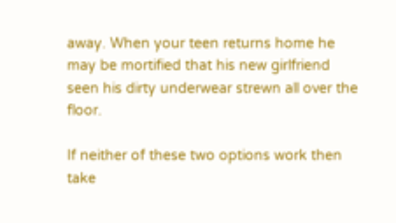away. When your teen returns home he may be mortified that his new girlfriend seen his dirty underwear strewn all over the floor.

If neither of these two options work then take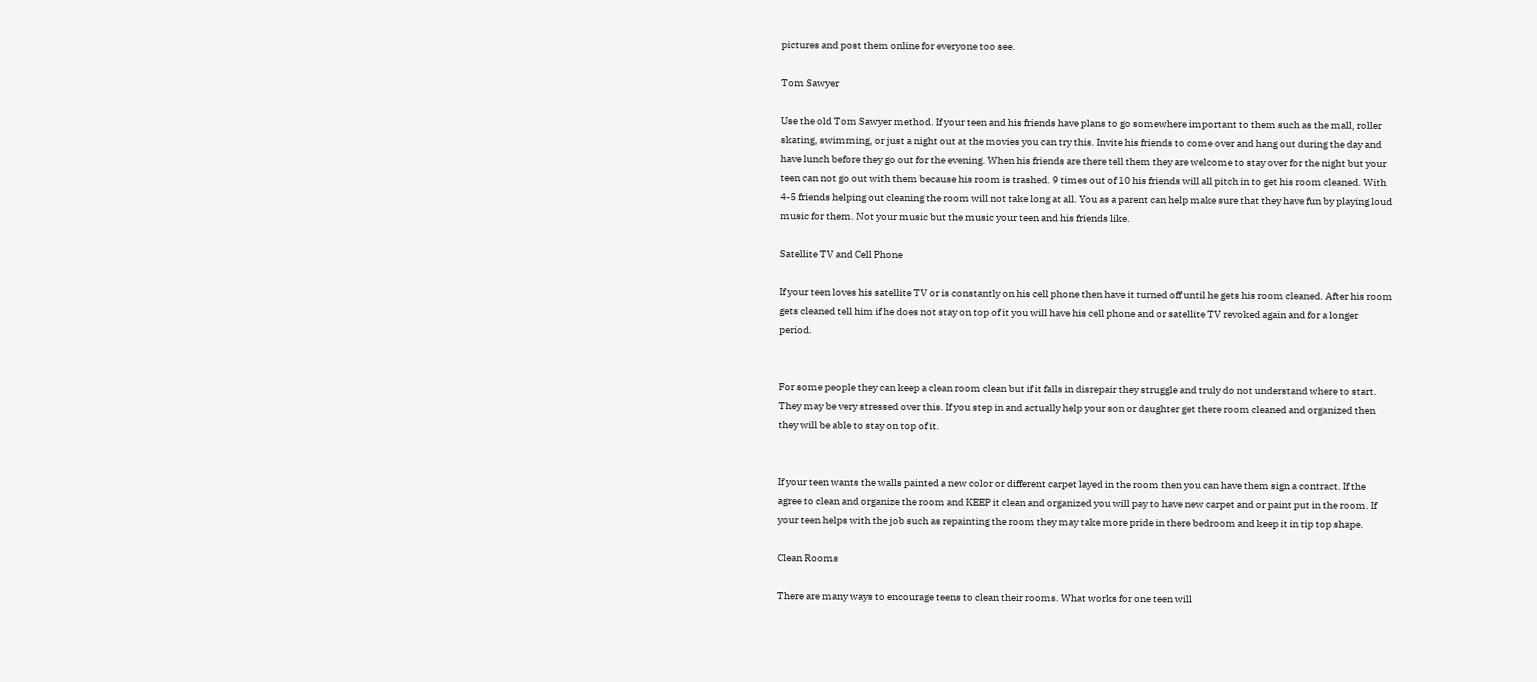pictures and post them online for everyone too see.

Tom Sawyer

Use the old Tom Sawyer method. If your teen and his friends have plans to go somewhere important to them such as the mall, roller skating, swimming, or just a night out at the movies you can try this. Invite his friends to come over and hang out during the day and have lunch before they go out for the evening. When his friends are there tell them they are welcome to stay over for the night but your teen can not go out with them because his room is trashed. 9 times out of 10 his friends will all pitch in to get his room cleaned. With 4-5 friends helping out cleaning the room will not take long at all. You as a parent can help make sure that they have fun by playing loud music for them. Not your music but the music your teen and his friends like.

Satellite TV and Cell Phone

If your teen loves his satellite TV or is constantly on his cell phone then have it turned off until he gets his room cleaned. After his room gets cleaned tell him if he does not stay on top of it you will have his cell phone and or satellite TV revoked again and for a longer period.


For some people they can keep a clean room clean but if it falls in disrepair they struggle and truly do not understand where to start. They may be very stressed over this. If you step in and actually help your son or daughter get there room cleaned and organized then they will be able to stay on top of it.


If your teen wants the walls painted a new color or different carpet layed in the room then you can have them sign a contract. If the agree to clean and organize the room and KEEP it clean and organized you will pay to have new carpet and or paint put in the room. If your teen helps with the job such as repainting the room they may take more pride in there bedroom and keep it in tip top shape.

Clean Rooms

There are many ways to encourage teens to clean their rooms. What works for one teen will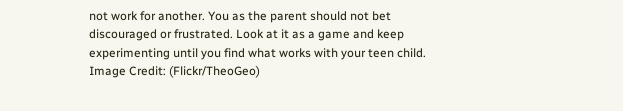not work for another. You as the parent should not bet discouraged or frustrated. Look at it as a game and keep experimenting until you find what works with your teen child. Image Credit: (Flickr/TheoGeo)